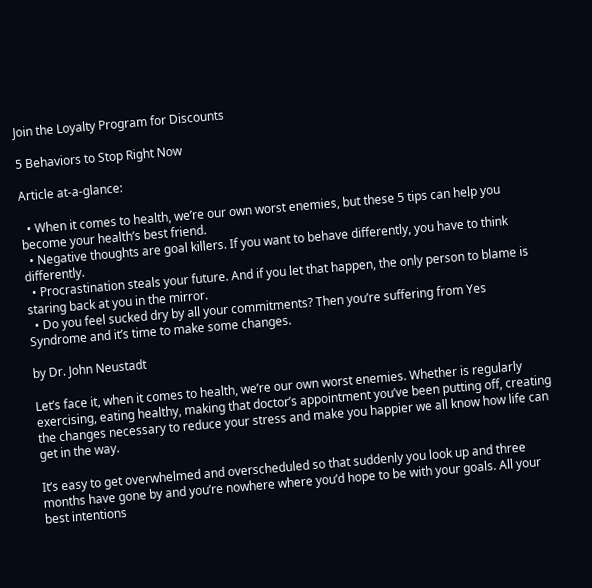Join the Loyalty Program for Discounts

5 Behaviors to Stop Right Now

Article at-a-glance:

  • When it comes to health, we’re our own worst enemies, but these 5 tips can help you become your health’s best friend.
  • Negative thoughts are goal killers. If you want to behave differently, you have to think differently.
  • Procrastination steals your future. And if you let that happen, the only person to blame is staring back at you in the mirror.
  • Do you feel sucked dry by all your commitments? Then you’re suffering from Yes Syndrome and it’s time to make some changes.

by Dr. John Neustadt

Let’s face it, when it comes to health, we’re our own worst enemies. Whether is regularly exercising, eating healthy, making that doctor’s appointment you’ve been putting off, creating the changes necessary to reduce your stress and make you happier we all know how life can get in the way.

It’s easy to get overwhelmed and overscheduled so that suddenly you look up and three months have gone by and you’re nowhere where you’d hope to be with your goals. All your best intentions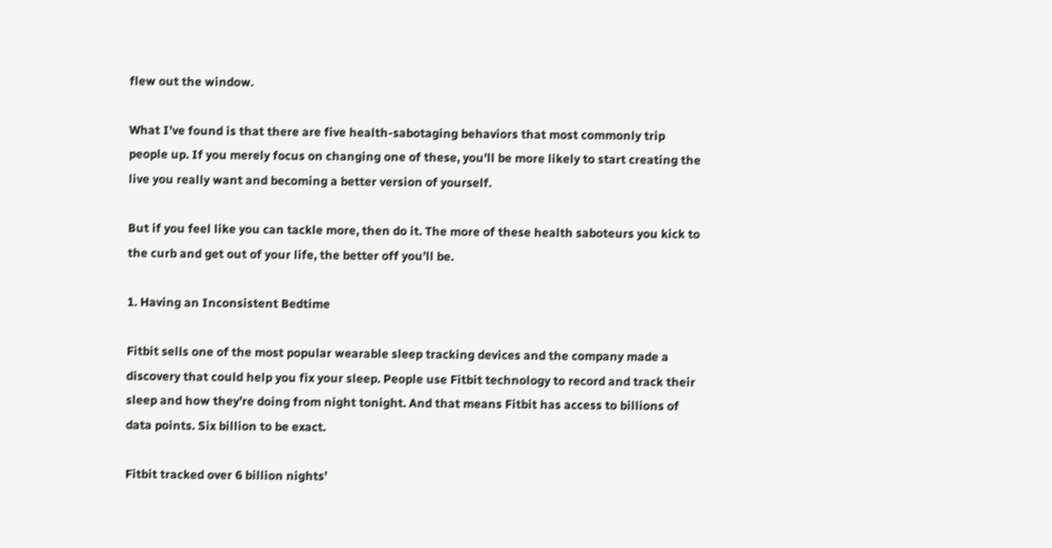flew out the window.

What I’ve found is that there are five health-sabotaging behaviors that most commonly trip people up. If you merely focus on changing one of these, you’ll be more likely to start creating the live you really want and becoming a better version of yourself.

But if you feel like you can tackle more, then do it. The more of these health saboteurs you kick to the curb and get out of your life, the better off you’ll be.

1. Having an Inconsistent Bedtime

Fitbit sells one of the most popular wearable sleep tracking devices and the company made a discovery that could help you fix your sleep. People use Fitbit technology to record and track their sleep and how they’re doing from night tonight. And that means Fitbit has access to billions of data points. Six billion to be exact.

Fitbit tracked over 6 billion nights’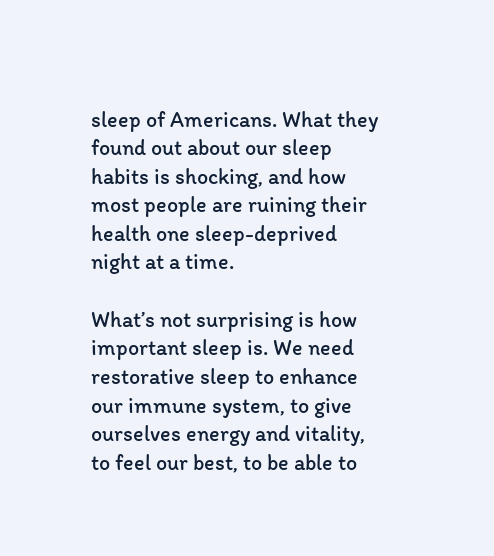sleep of Americans. What they found out about our sleep habits is shocking, and how most people are ruining their health one sleep-deprived night at a time.

What’s not surprising is how important sleep is. We need restorative sleep to enhance our immune system, to give ourselves energy and vitality, to feel our best, to be able to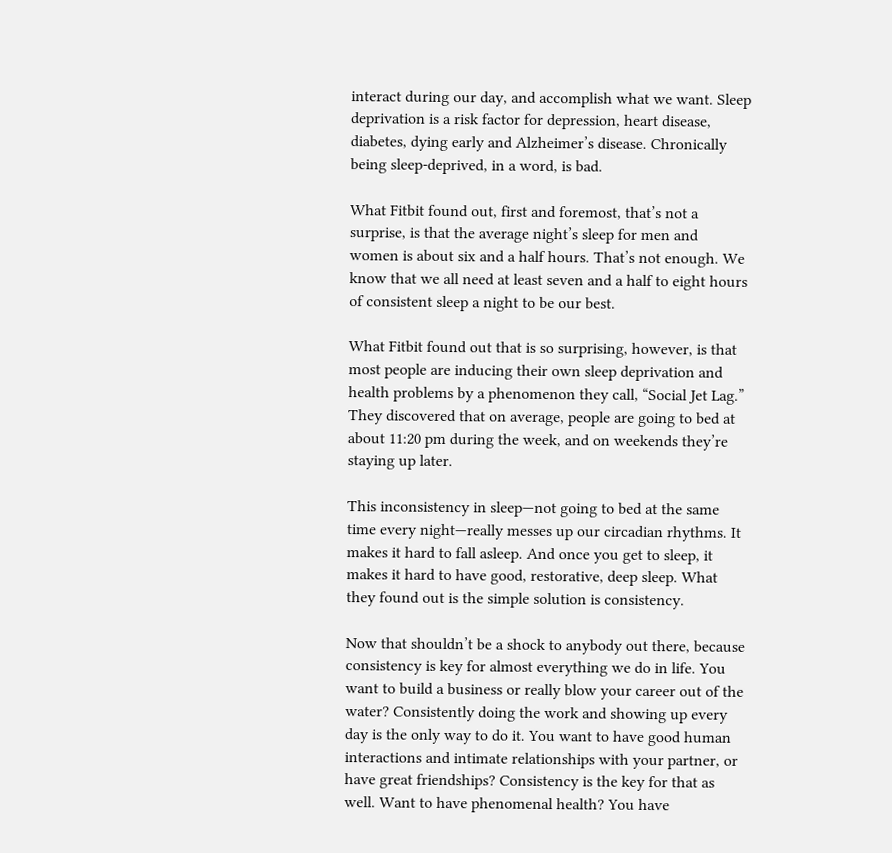interact during our day, and accomplish what we want. Sleep deprivation is a risk factor for depression, heart disease, diabetes, dying early and Alzheimer’s disease. Chronically being sleep-deprived, in a word, is bad.

What Fitbit found out, first and foremost, that’s not a surprise, is that the average night’s sleep for men and women is about six and a half hours. That’s not enough. We know that we all need at least seven and a half to eight hours of consistent sleep a night to be our best.

What Fitbit found out that is so surprising, however, is that most people are inducing their own sleep deprivation and health problems by a phenomenon they call, “Social Jet Lag.” They discovered that on average, people are going to bed at about 11:20 pm during the week, and on weekends they’re staying up later.

This inconsistency in sleep—not going to bed at the same time every night—really messes up our circadian rhythms. It makes it hard to fall asleep. And once you get to sleep, it makes it hard to have good, restorative, deep sleep. What they found out is the simple solution is consistency.

Now that shouldn’t be a shock to anybody out there, because consistency is key for almost everything we do in life. You want to build a business or really blow your career out of the water? Consistently doing the work and showing up every day is the only way to do it. You want to have good human interactions and intimate relationships with your partner, or have great friendships? Consistency is the key for that as well. Want to have phenomenal health? You have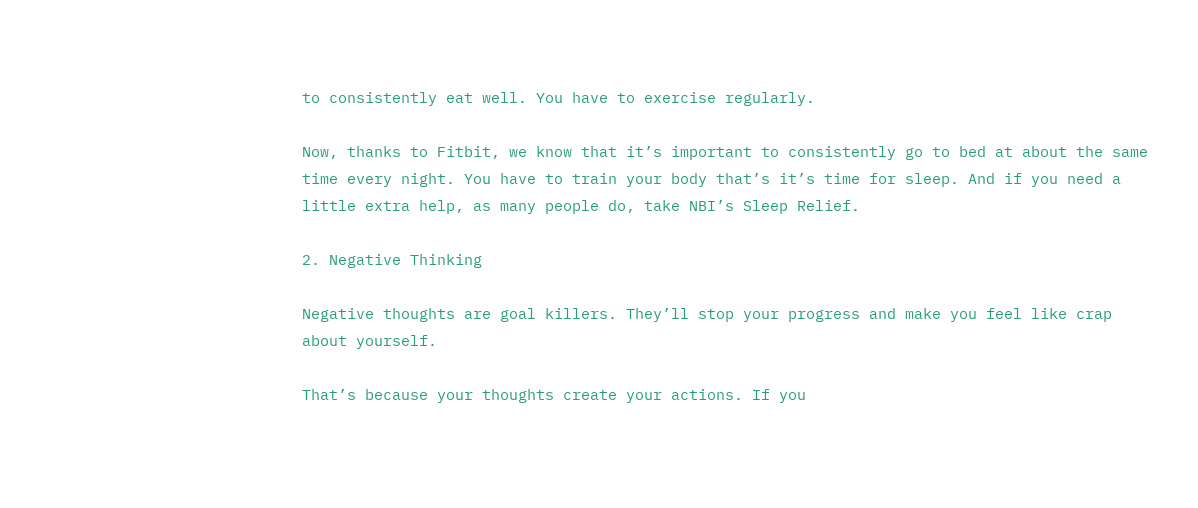to consistently eat well. You have to exercise regularly.

Now, thanks to Fitbit, we know that it’s important to consistently go to bed at about the same time every night. You have to train your body that’s it’s time for sleep. And if you need a little extra help, as many people do, take NBI’s Sleep Relief.

2. Negative Thinking

Negative thoughts are goal killers. They’ll stop your progress and make you feel like crap about yourself.

That’s because your thoughts create your actions. If you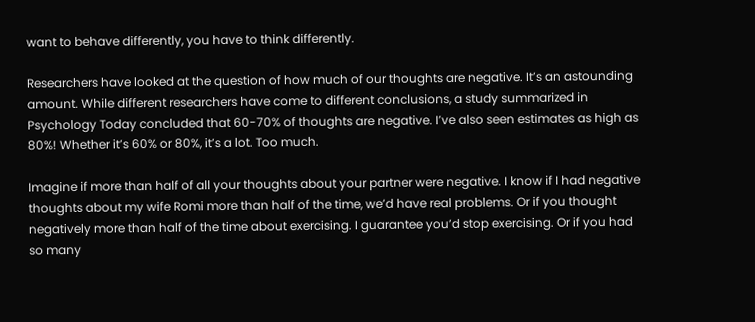want to behave differently, you have to think differently.

Researchers have looked at the question of how much of our thoughts are negative. It’s an astounding amount. While different researchers have come to different conclusions, a study summarized in Psychology Today concluded that 60-70% of thoughts are negative. I’ve also seen estimates as high as 80%! Whether it’s 60% or 80%, it’s a lot. Too much.

Imagine if more than half of all your thoughts about your partner were negative. I know if I had negative thoughts about my wife Romi more than half of the time, we’d have real problems. Or if you thought negatively more than half of the time about exercising. I guarantee you’d stop exercising. Or if you had so many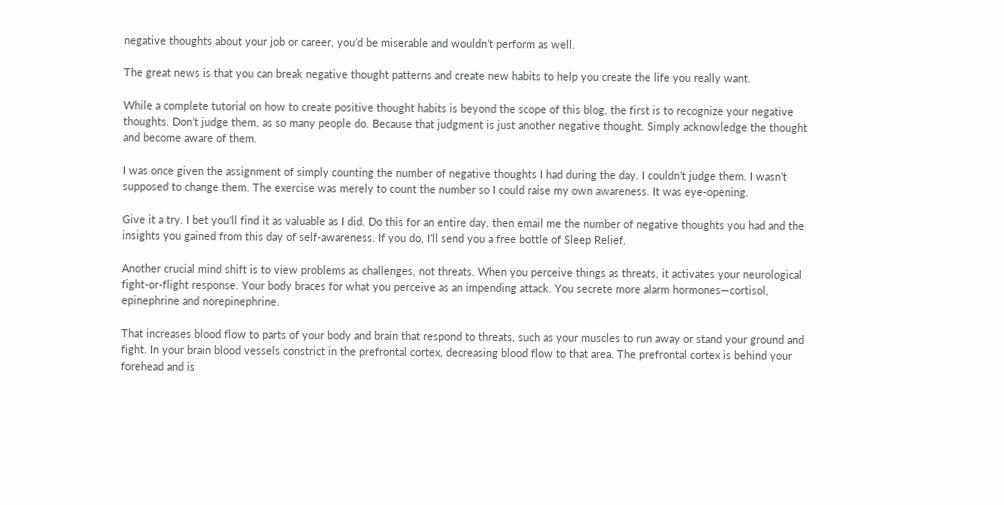negative thoughts about your job or career, you’d be miserable and wouldn’t perform as well.

The great news is that you can break negative thought patterns and create new habits to help you create the life you really want.

While a complete tutorial on how to create positive thought habits is beyond the scope of this blog, the first is to recognize your negative thoughts. Don’t judge them, as so many people do. Because that judgment is just another negative thought. Simply acknowledge the thought and become aware of them.

I was once given the assignment of simply counting the number of negative thoughts I had during the day. I couldn’t judge them. I wasn’t supposed to change them. The exercise was merely to count the number so I could raise my own awareness. It was eye-opening.

Give it a try. I bet you’ll find it as valuable as I did. Do this for an entire day, then email me the number of negative thoughts you had and the insights you gained from this day of self-awareness. If you do, I’ll send you a free bottle of Sleep Relief.

Another crucial mind shift is to view problems as challenges, not threats. When you perceive things as threats, it activates your neurological fight-or-flight response. Your body braces for what you perceive as an impending attack. You secrete more alarm hormones—cortisol, epinephrine and norepinephrine.

That increases blood flow to parts of your body and brain that respond to threats, such as your muscles to run away or stand your ground and fight. In your brain blood vessels constrict in the prefrontal cortex, decreasing blood flow to that area. The prefrontal cortex is behind your forehead and is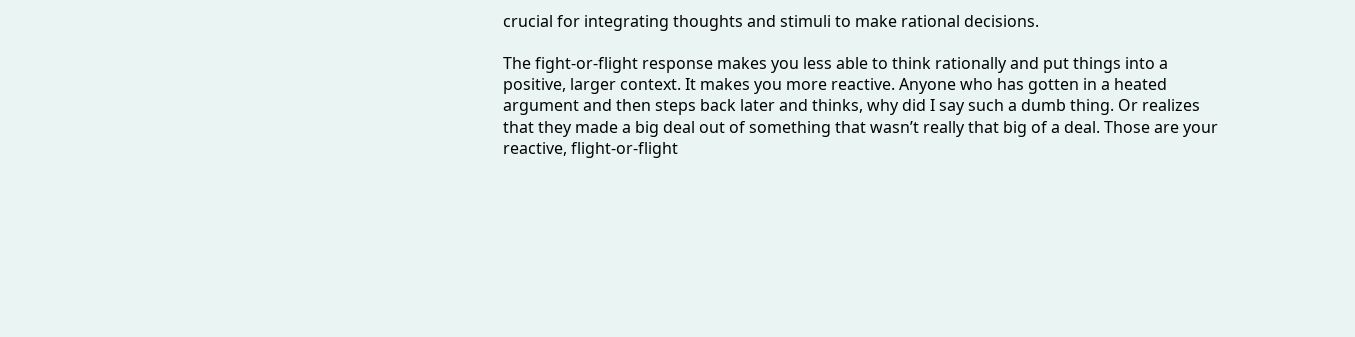crucial for integrating thoughts and stimuli to make rational decisions.

The fight-or-flight response makes you less able to think rationally and put things into a positive, larger context. It makes you more reactive. Anyone who has gotten in a heated argument and then steps back later and thinks, why did I say such a dumb thing. Or realizes that they made a big deal out of something that wasn’t really that big of a deal. Those are your reactive, flight-or-flight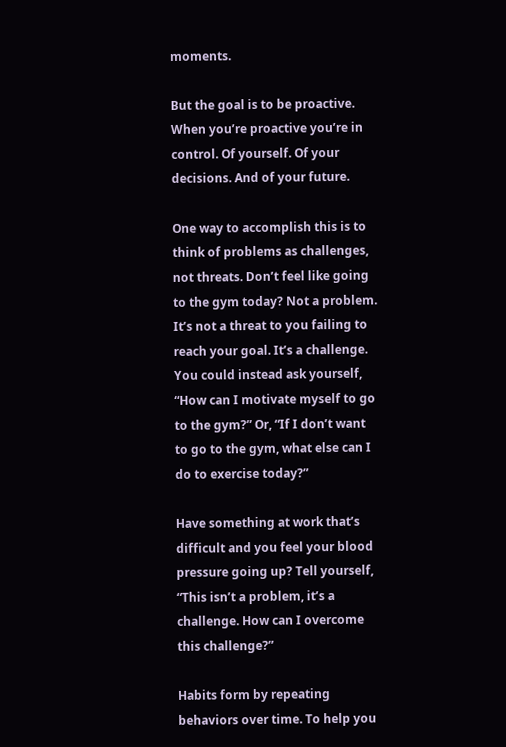moments.

But the goal is to be proactive. When you’re proactive you’re in control. Of yourself. Of your decisions. And of your future.

One way to accomplish this is to think of problems as challenges, not threats. Don’t feel like going to the gym today? Not a problem. It’s not a threat to you failing to reach your goal. It’s a challenge. You could instead ask yourself, “How can I motivate myself to go to the gym?” Or, “If I don’t want to go to the gym, what else can I do to exercise today?”

Have something at work that’s difficult and you feel your blood pressure going up? Tell yourself, “This isn’t a problem, it’s a challenge. How can I overcome this challenge?”

Habits form by repeating behaviors over time. To help you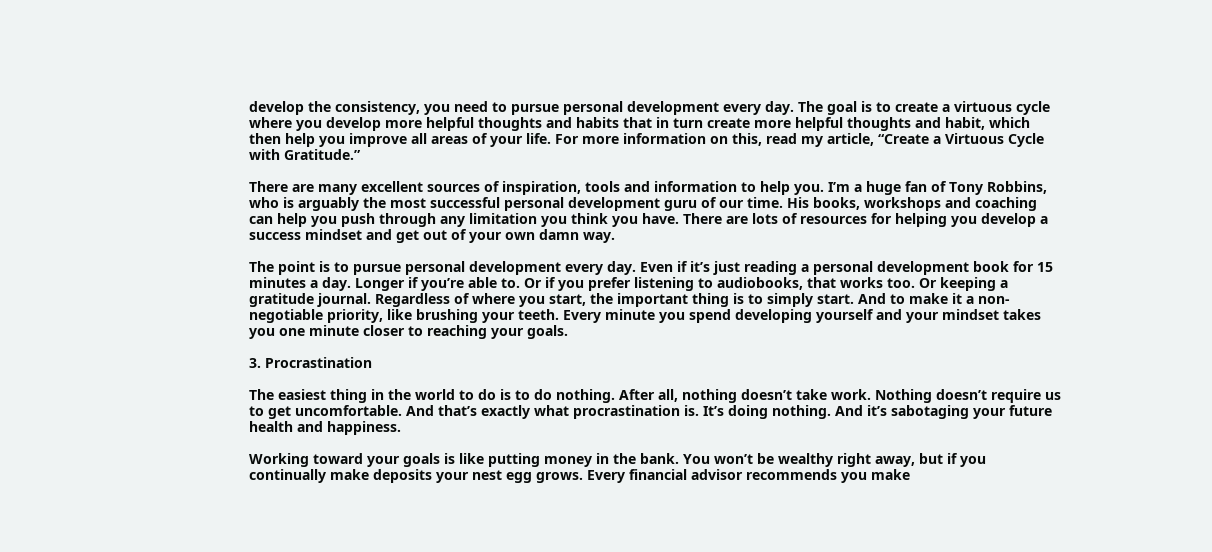develop the consistency, you need to pursue personal development every day. The goal is to create a virtuous cycle where you develop more helpful thoughts and habits that in turn create more helpful thoughts and habit, which then help you improve all areas of your life. For more information on this, read my article, “Create a Virtuous Cycle with Gratitude.”

There are many excellent sources of inspiration, tools and information to help you. I’m a huge fan of Tony Robbins, who is arguably the most successful personal development guru of our time. His books, workshops and coaching can help you push through any limitation you think you have. There are lots of resources for helping you develop a success mindset and get out of your own damn way.

The point is to pursue personal development every day. Even if it’s just reading a personal development book for 15 minutes a day. Longer if you’re able to. Or if you prefer listening to audiobooks, that works too. Or keeping a gratitude journal. Regardless of where you start, the important thing is to simply start. And to make it a non-negotiable priority, like brushing your teeth. Every minute you spend developing yourself and your mindset takes you one minute closer to reaching your goals.

3. Procrastination

The easiest thing in the world to do is to do nothing. After all, nothing doesn’t take work. Nothing doesn’t require us to get uncomfortable. And that’s exactly what procrastination is. It’s doing nothing. And it’s sabotaging your future health and happiness.

Working toward your goals is like putting money in the bank. You won’t be wealthy right away, but if you continually make deposits your nest egg grows. Every financial advisor recommends you make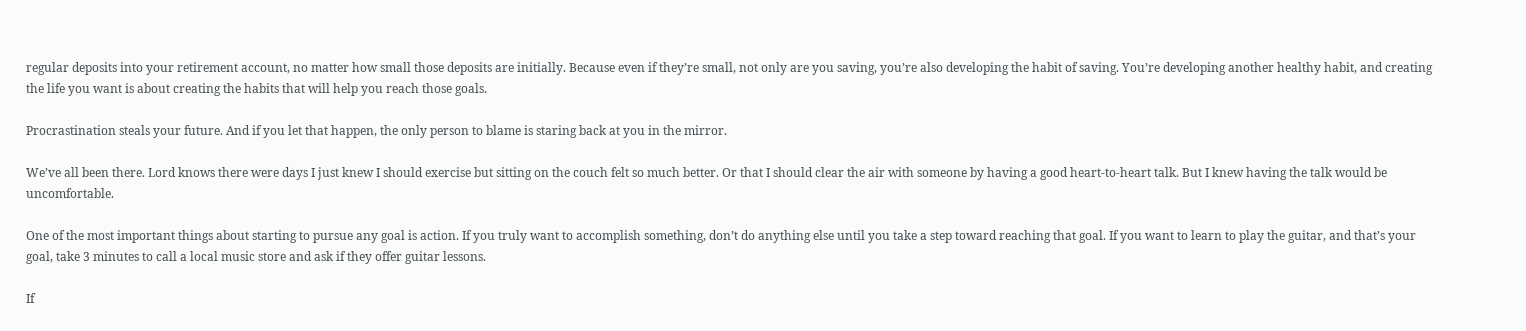regular deposits into your retirement account, no matter how small those deposits are initially. Because even if they’re small, not only are you saving, you’re also developing the habit of saving. You’re developing another healthy habit, and creating the life you want is about creating the habits that will help you reach those goals.

Procrastination steals your future. And if you let that happen, the only person to blame is staring back at you in the mirror.

We’ve all been there. Lord knows there were days I just knew I should exercise but sitting on the couch felt so much better. Or that I should clear the air with someone by having a good heart-to-heart talk. But I knew having the talk would be uncomfortable.

One of the most important things about starting to pursue any goal is action. If you truly want to accomplish something, don’t do anything else until you take a step toward reaching that goal. If you want to learn to play the guitar, and that’s your goal, take 3 minutes to call a local music store and ask if they offer guitar lessons.

If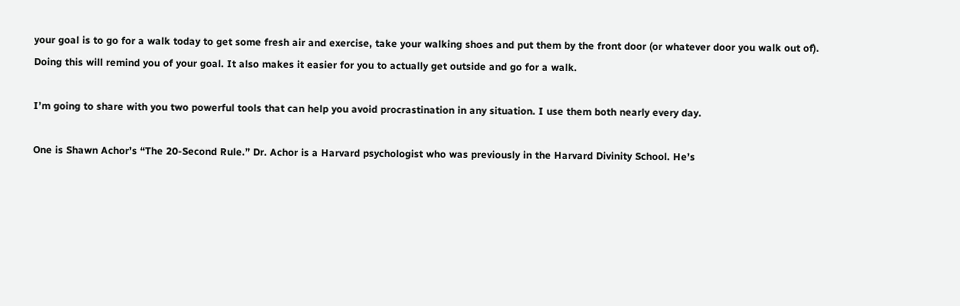your goal is to go for a walk today to get some fresh air and exercise, take your walking shoes and put them by the front door (or whatever door you walk out of). Doing this will remind you of your goal. It also makes it easier for you to actually get outside and go for a walk.

I’m going to share with you two powerful tools that can help you avoid procrastination in any situation. I use them both nearly every day.

One is Shawn Achor’s “The 20-Second Rule.” Dr. Achor is a Harvard psychologist who was previously in the Harvard Divinity School. He’s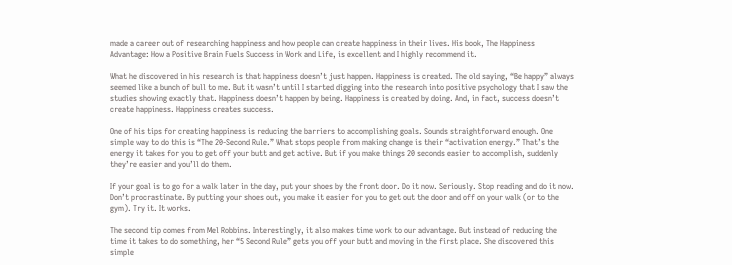made a career out of researching happiness and how people can create happiness in their lives. His book, The Happiness Advantage: How a Positive Brain Fuels Success in Work and Life, is excellent and I highly recommend it.

What he discovered in his research is that happiness doesn’t just happen. Happiness is created. The old saying, “Be happy” always seemed like a bunch of bull to me. But it wasn’t until I started digging into the research into positive psychology that I saw the studies showing exactly that. Happiness doesn’t happen by being. Happiness is created by doing. And, in fact, success doesn’t create happiness. Happiness creates success.

One of his tips for creating happiness is reducing the barriers to accomplishing goals. Sounds straightforward enough. One simple way to do this is “The 20-Second Rule.” What stops people from making change is their “activation energy.” That’s the energy it takes for you to get off your butt and get active. But if you make things 20 seconds easier to accomplish, suddenly they’re easier and you’ll do them.

If your goal is to go for a walk later in the day, put your shoes by the front door. Do it now. Seriously. Stop reading and do it now. Don’t procrastinate. By putting your shoes out, you make it easier for you to get out the door and off on your walk (or to the gym). Try it. It works.

The second tip comes from Mel Robbins. Interestingly, it also makes time work to our advantage. But instead of reducing the time it takes to do something, her “5 Second Rule” gets you off your butt and moving in the first place. She discovered this simple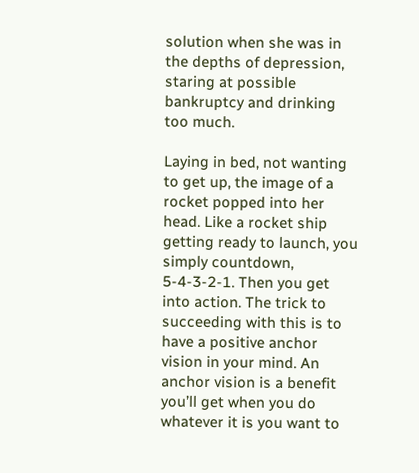solution when she was in the depths of depression, staring at possible bankruptcy and drinking too much.

Laying in bed, not wanting to get up, the image of a rocket popped into her head. Like a rocket ship getting ready to launch, you simply countdown, 5-4-3-2-1. Then you get into action. The trick to succeeding with this is to have a positive anchor vision in your mind. An anchor vision is a benefit you’ll get when you do whatever it is you want to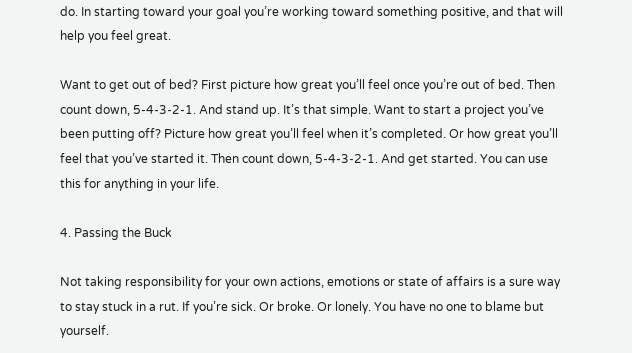do. In starting toward your goal you’re working toward something positive, and that will help you feel great.

Want to get out of bed? First picture how great you’ll feel once you’re out of bed. Then count down, 5-4-3-2-1. And stand up. It’s that simple. Want to start a project you’ve been putting off? Picture how great you’ll feel when it’s completed. Or how great you’ll feel that you’ve started it. Then count down, 5-4-3-2-1. And get started. You can use this for anything in your life.

4. Passing the Buck

Not taking responsibility for your own actions, emotions or state of affairs is a sure way to stay stuck in a rut. If you’re sick. Or broke. Or lonely. You have no one to blame but yourself.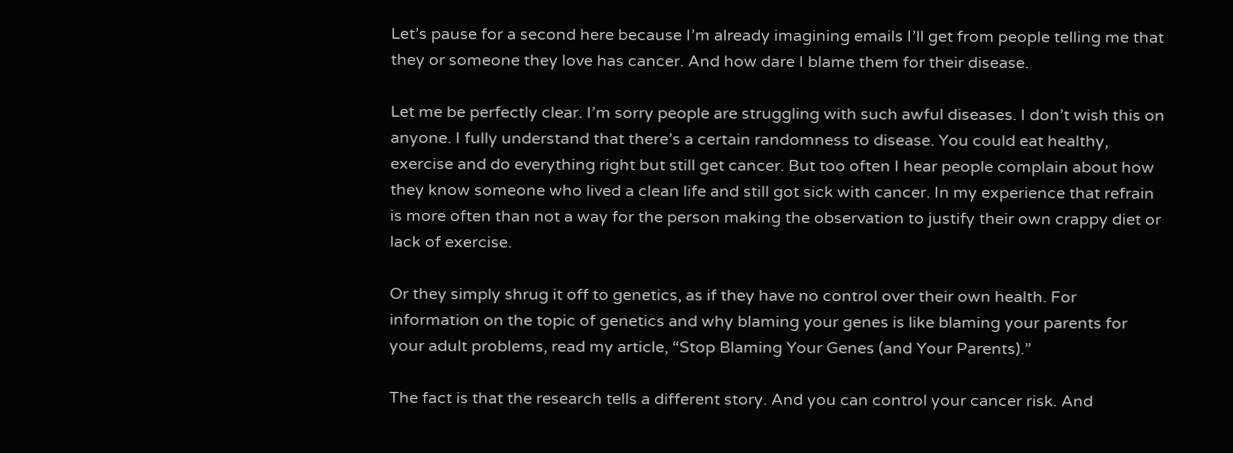Let’s pause for a second here because I’m already imagining emails I’ll get from people telling me that they or someone they love has cancer. And how dare I blame them for their disease.

Let me be perfectly clear. I’m sorry people are struggling with such awful diseases. I don’t wish this on anyone. I fully understand that there’s a certain randomness to disease. You could eat healthy, exercise and do everything right but still get cancer. But too often I hear people complain about how they know someone who lived a clean life and still got sick with cancer. In my experience that refrain is more often than not a way for the person making the observation to justify their own crappy diet or lack of exercise.

Or they simply shrug it off to genetics, as if they have no control over their own health. For information on the topic of genetics and why blaming your genes is like blaming your parents for your adult problems, read my article, “Stop Blaming Your Genes (and Your Parents).”

The fact is that the research tells a different story. And you can control your cancer risk. And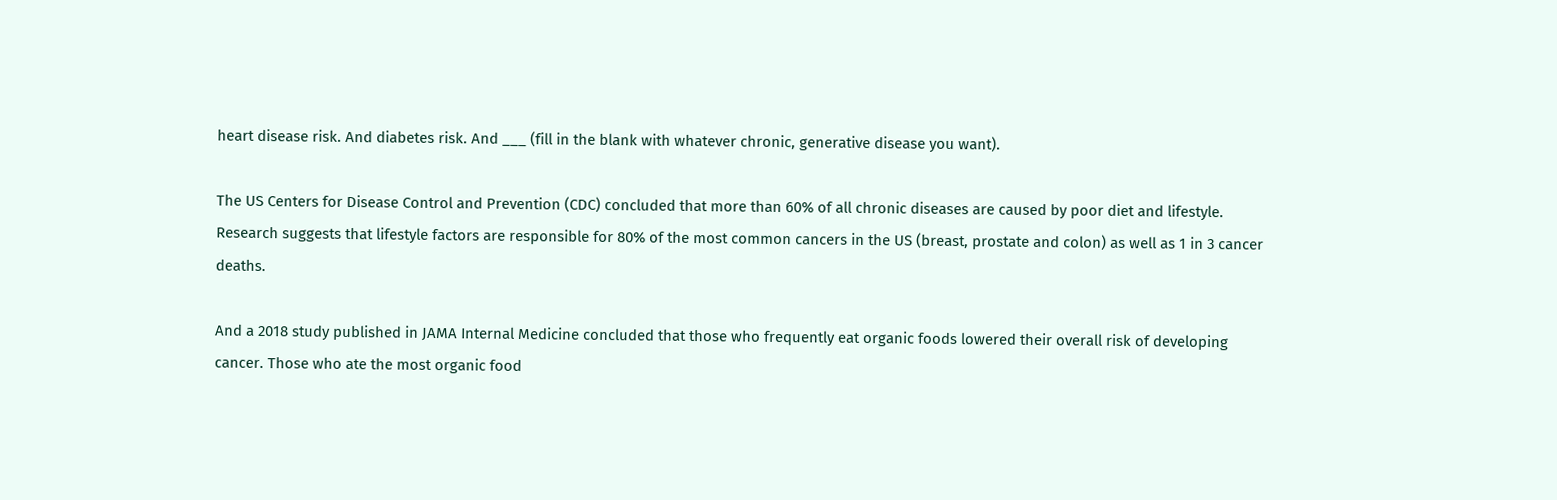heart disease risk. And diabetes risk. And ___ (fill in the blank with whatever chronic, generative disease you want).

The US Centers for Disease Control and Prevention (CDC) concluded that more than 60% of all chronic diseases are caused by poor diet and lifestyle. Research suggests that lifestyle factors are responsible for 80% of the most common cancers in the US (breast, prostate and colon) as well as 1 in 3 cancer deaths.

And a 2018 study published in JAMA Internal Medicine concluded that those who frequently eat organic foods lowered their overall risk of developing cancer. Those who ate the most organic food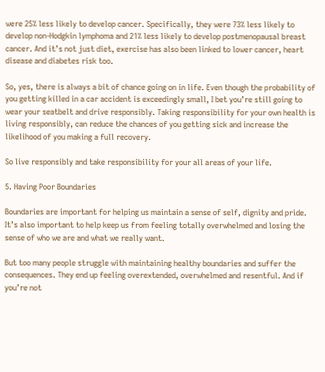were 25% less likely to develop cancer. Specifically, they were 73% less likely to develop non-Hodgkin lymphoma and 21% less likely to develop postmenopausal breast cancer. And it’s not just diet, exercise has also been linked to lower cancer, heart disease and diabetes risk too.

So, yes, there is always a bit of chance going on in life. Even though the probability of you getting killed in a car accident is exceedingly small, I bet you’re still going to wear your seatbelt and drive responsibly. Taking responsibility for your own health is living responsibly, can reduce the chances of you getting sick and increase the likelihood of you making a full recovery.

So live responsibly and take responsibility for your all areas of your life.

5. Having Poor Boundaries

Boundaries are important for helping us maintain a sense of self, dignity and pride. It’s also important to help keep us from feeling totally overwhelmed and losing the sense of who we are and what we really want.

But too many people struggle with maintaining healthy boundaries and suffer the consequences. They end up feeling overextended, overwhelmed and resentful. And if you’re not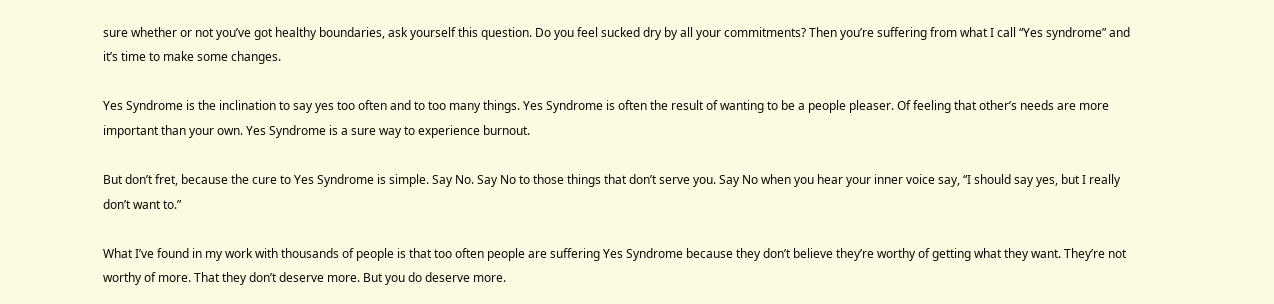sure whether or not you’ve got healthy boundaries, ask yourself this question. Do you feel sucked dry by all your commitments? Then you’re suffering from what I call “Yes syndrome” and it’s time to make some changes.

Yes Syndrome is the inclination to say yes too often and to too many things. Yes Syndrome is often the result of wanting to be a people pleaser. Of feeling that other’s needs are more important than your own. Yes Syndrome is a sure way to experience burnout.

But don’t fret, because the cure to Yes Syndrome is simple. Say No. Say No to those things that don’t serve you. Say No when you hear your inner voice say, “I should say yes, but I really don’t want to.”

What I’ve found in my work with thousands of people is that too often people are suffering Yes Syndrome because they don’t believe they’re worthy of getting what they want. They’re not worthy of more. That they don’t deserve more. But you do deserve more.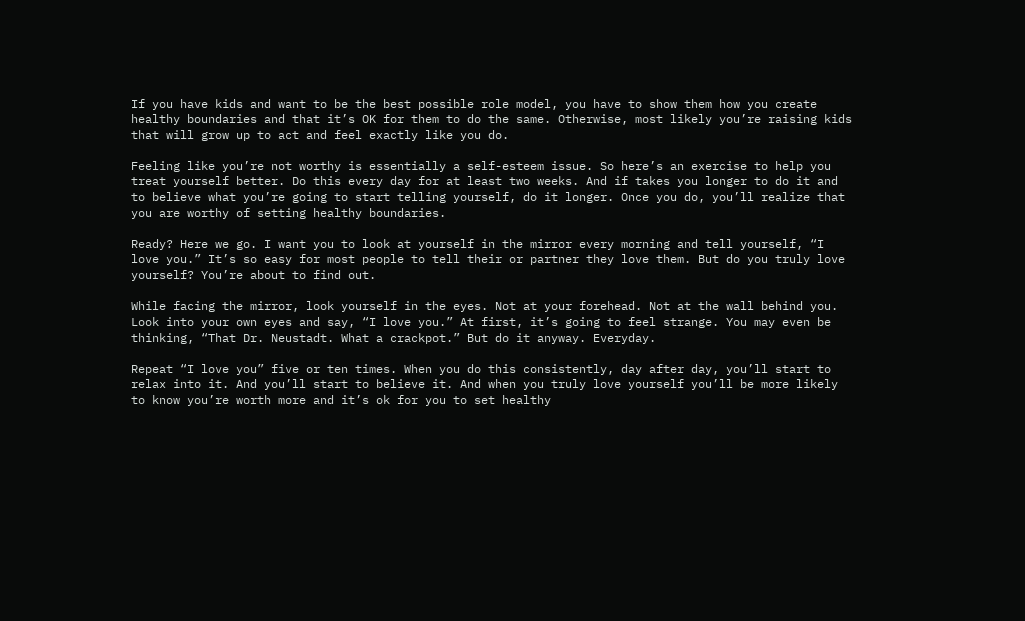If you have kids and want to be the best possible role model, you have to show them how you create healthy boundaries and that it’s OK for them to do the same. Otherwise, most likely you’re raising kids that will grow up to act and feel exactly like you do.

Feeling like you’re not worthy is essentially a self-esteem issue. So here’s an exercise to help you treat yourself better. Do this every day for at least two weeks. And if takes you longer to do it and to believe what you’re going to start telling yourself, do it longer. Once you do, you’ll realize that you are worthy of setting healthy boundaries.

Ready? Here we go. I want you to look at yourself in the mirror every morning and tell yourself, “I love you.” It’s so easy for most people to tell their or partner they love them. But do you truly love yourself? You’re about to find out.

While facing the mirror, look yourself in the eyes. Not at your forehead. Not at the wall behind you. Look into your own eyes and say, “I love you.” At first, it’s going to feel strange. You may even be thinking, “That Dr. Neustadt. What a crackpot.” But do it anyway. Everyday.

Repeat “I love you” five or ten times. When you do this consistently, day after day, you’ll start to relax into it. And you’ll start to believe it. And when you truly love yourself you’ll be more likely to know you’re worth more and it’s ok for you to set healthy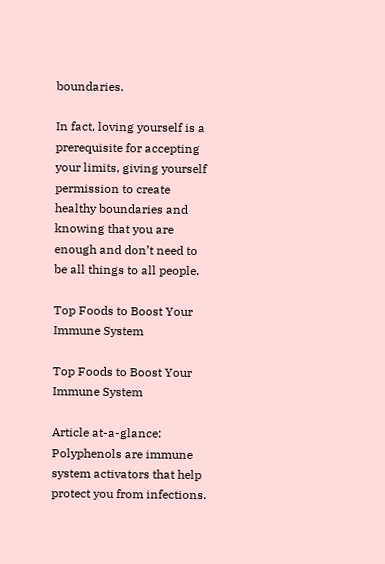boundaries.

In fact, loving yourself is a prerequisite for accepting your limits, giving yourself permission to create healthy boundaries and knowing that you are enough and don’t need to be all things to all people.

Top Foods to Boost Your Immune System

Top Foods to Boost Your Immune System

Article at-a-glance: Polyphenols are immune system activators that help protect you from infections.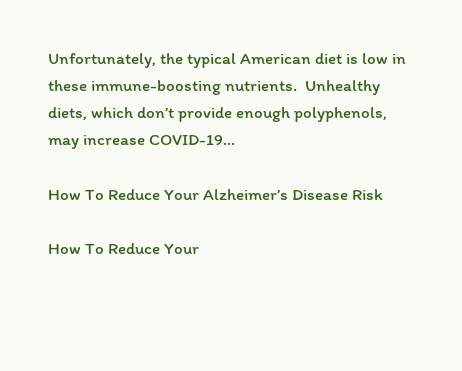Unfortunately, the typical American diet is low in these immune-boosting nutrients.  Unhealthy diets, which don’t provide enough polyphenols, may increase COVID-19...

How To Reduce Your Alzheimer’s Disease Risk

How To Reduce Your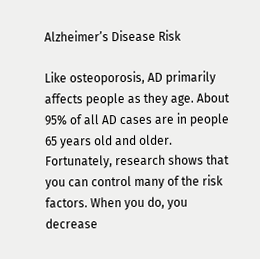Alzheimer’s Disease Risk

Like osteoporosis, AD primarily affects people as they age. About 95% of all AD cases are in people 65 years old and older. Fortunately, research shows that you can control many of the risk factors. When you do, you decrease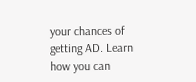your chances of getting AD. Learn how you can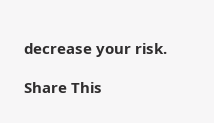decrease your risk.

Share This